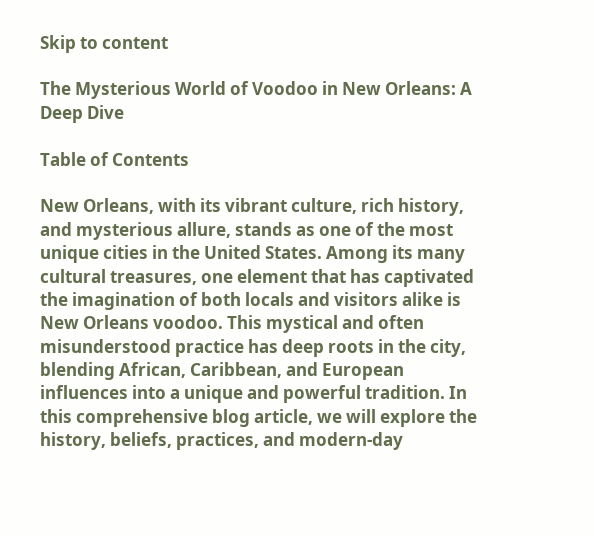Skip to content

The Mysterious World of Voodoo in New Orleans: A Deep Dive

Table of Contents

New Orleans, with its vibrant culture, rich history, and mysterious allure, stands as one of the most unique cities in the United States. Among its many cultural treasures, one element that has captivated the imagination of both locals and visitors alike is New Orleans voodoo. This mystical and often misunderstood practice has deep roots in the city, blending African, Caribbean, and European influences into a unique and powerful tradition. In this comprehensive blog article, we will explore the history, beliefs, practices, and modern-day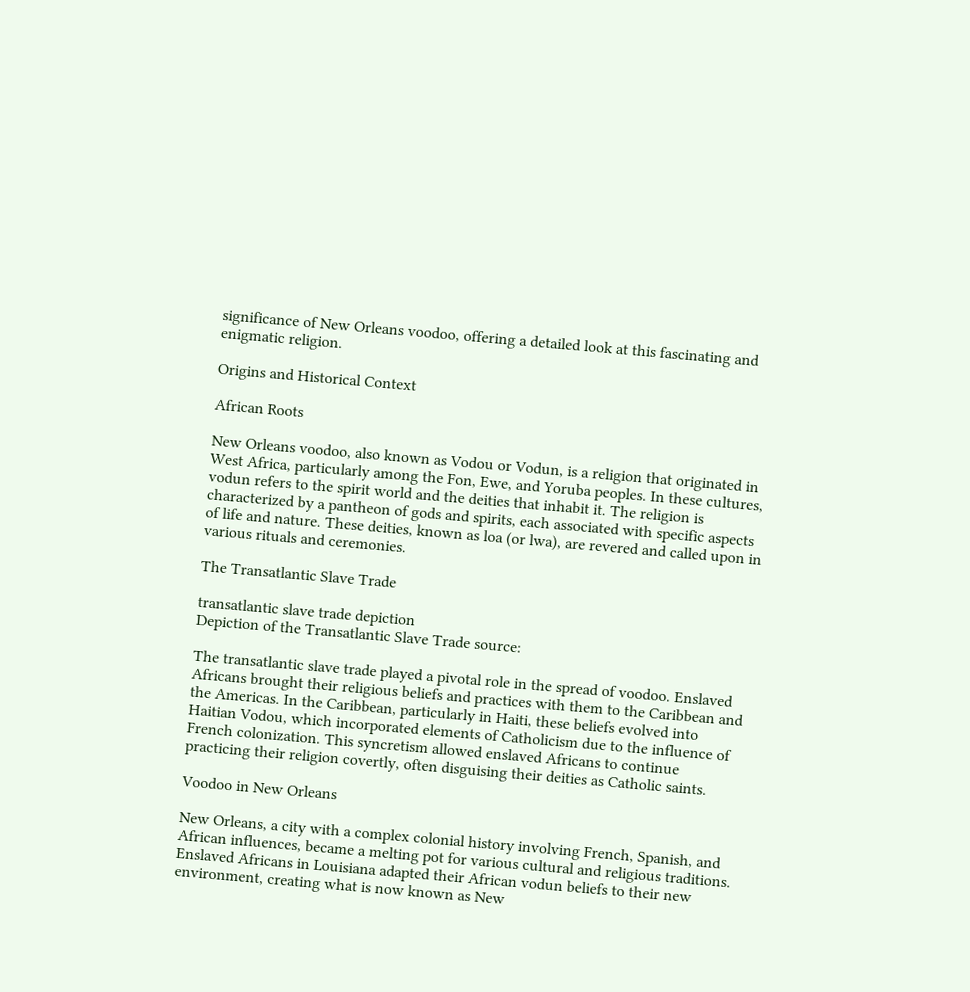significance of New Orleans voodoo, offering a detailed look at this fascinating and enigmatic religion.

Origins and Historical Context

African Roots

New Orleans voodoo, also known as Vodou or Vodun, is a religion that originated in West Africa, particularly among the Fon, Ewe, and Yoruba peoples. In these cultures, vodun refers to the spirit world and the deities that inhabit it. The religion is characterized by a pantheon of gods and spirits, each associated with specific aspects of life and nature. These deities, known as loa (or lwa), are revered and called upon in various rituals and ceremonies.

The Transatlantic Slave Trade

transatlantic slave trade depiction
Depiction of the Transatlantic Slave Trade source:

The transatlantic slave trade played a pivotal role in the spread of voodoo. Enslaved Africans brought their religious beliefs and practices with them to the Caribbean and the Americas. In the Caribbean, particularly in Haiti, these beliefs evolved into Haitian Vodou, which incorporated elements of Catholicism due to the influence of French colonization. This syncretism allowed enslaved Africans to continue practicing their religion covertly, often disguising their deities as Catholic saints.

Voodoo in New Orleans

New Orleans, a city with a complex colonial history involving French, Spanish, and African influences, became a melting pot for various cultural and religious traditions. Enslaved Africans in Louisiana adapted their African vodun beliefs to their new environment, creating what is now known as New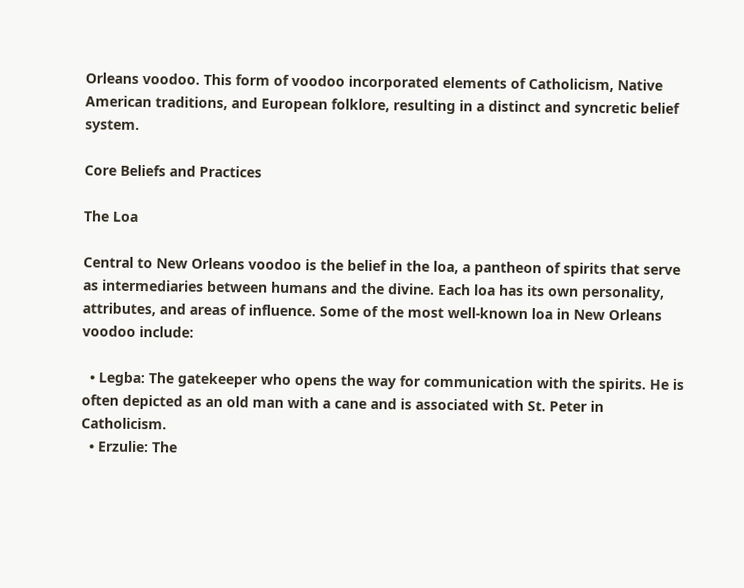Orleans voodoo. This form of voodoo incorporated elements of Catholicism, Native American traditions, and European folklore, resulting in a distinct and syncretic belief system.

Core Beliefs and Practices

The Loa

Central to New Orleans voodoo is the belief in the loa, a pantheon of spirits that serve as intermediaries between humans and the divine. Each loa has its own personality, attributes, and areas of influence. Some of the most well-known loa in New Orleans voodoo include:

  • Legba: The gatekeeper who opens the way for communication with the spirits. He is often depicted as an old man with a cane and is associated with St. Peter in Catholicism.
  • Erzulie: The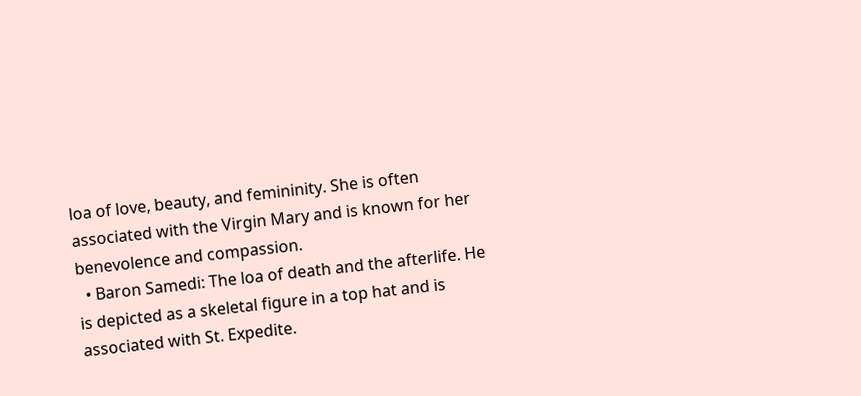loa of love, beauty, and femininity. She is often associated with the Virgin Mary and is known for her benevolence and compassion.
  • Baron Samedi: The loa of death and the afterlife. He is depicted as a skeletal figure in a top hat and is associated with St. Expedite.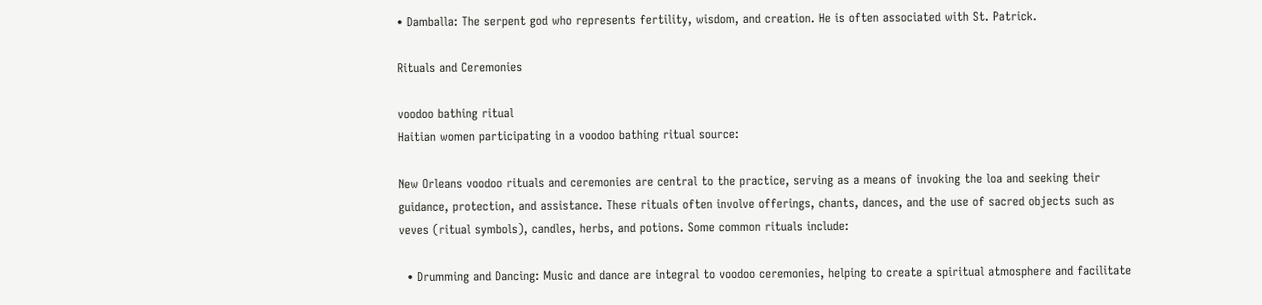• Damballa: The serpent god who represents fertility, wisdom, and creation. He is often associated with St. Patrick.

Rituals and Ceremonies

voodoo bathing ritual
Haitian women participating in a voodoo bathing ritual source:

New Orleans voodoo rituals and ceremonies are central to the practice, serving as a means of invoking the loa and seeking their guidance, protection, and assistance. These rituals often involve offerings, chants, dances, and the use of sacred objects such as veves (ritual symbols), candles, herbs, and potions. Some common rituals include:

  • Drumming and Dancing: Music and dance are integral to voodoo ceremonies, helping to create a spiritual atmosphere and facilitate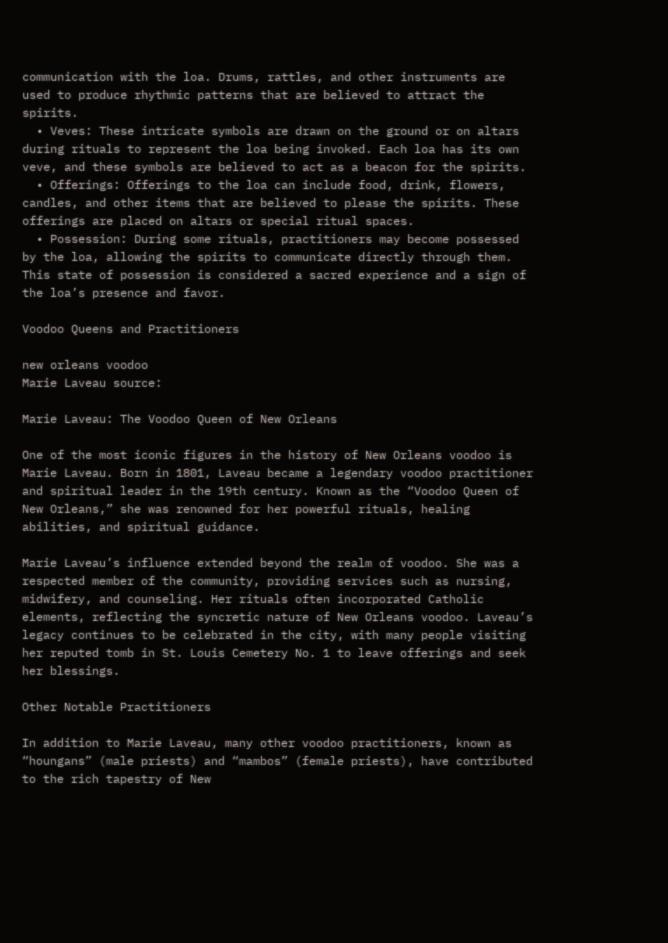communication with the loa. Drums, rattles, and other instruments are used to produce rhythmic patterns that are believed to attract the spirits.
  • Veves: These intricate symbols are drawn on the ground or on altars during rituals to represent the loa being invoked. Each loa has its own veve, and these symbols are believed to act as a beacon for the spirits.
  • Offerings: Offerings to the loa can include food, drink, flowers, candles, and other items that are believed to please the spirits. These offerings are placed on altars or special ritual spaces.
  • Possession: During some rituals, practitioners may become possessed by the loa, allowing the spirits to communicate directly through them. This state of possession is considered a sacred experience and a sign of the loa’s presence and favor.

Voodoo Queens and Practitioners

new orleans voodoo
Marie Laveau source:

Marie Laveau: The Voodoo Queen of New Orleans

One of the most iconic figures in the history of New Orleans voodoo is Marie Laveau. Born in 1801, Laveau became a legendary voodoo practitioner and spiritual leader in the 19th century. Known as the “Voodoo Queen of New Orleans,” she was renowned for her powerful rituals, healing abilities, and spiritual guidance.

Marie Laveau’s influence extended beyond the realm of voodoo. She was a respected member of the community, providing services such as nursing, midwifery, and counseling. Her rituals often incorporated Catholic elements, reflecting the syncretic nature of New Orleans voodoo. Laveau’s legacy continues to be celebrated in the city, with many people visiting her reputed tomb in St. Louis Cemetery No. 1 to leave offerings and seek her blessings.

Other Notable Practitioners

In addition to Marie Laveau, many other voodoo practitioners, known as “houngans” (male priests) and “mambos” (female priests), have contributed to the rich tapestry of New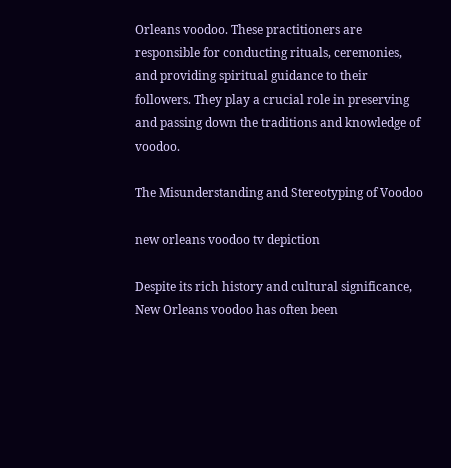Orleans voodoo. These practitioners are responsible for conducting rituals, ceremonies, and providing spiritual guidance to their followers. They play a crucial role in preserving and passing down the traditions and knowledge of voodoo.

The Misunderstanding and Stereotyping of Voodoo

new orleans voodoo tv depiction

Despite its rich history and cultural significance, New Orleans voodoo has often been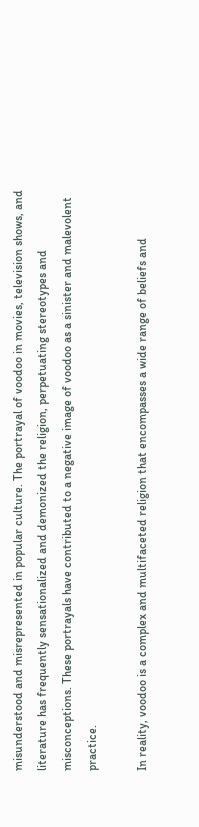misunderstood and misrepresented in popular culture. The portrayal of voodoo in movies, television shows, and literature has frequently sensationalized and demonized the religion, perpetuating stereotypes and misconceptions. These portrayals have contributed to a negative image of voodoo as a sinister and malevolent practice.

In reality, voodoo is a complex and multifaceted religion that encompasses a wide range of beliefs and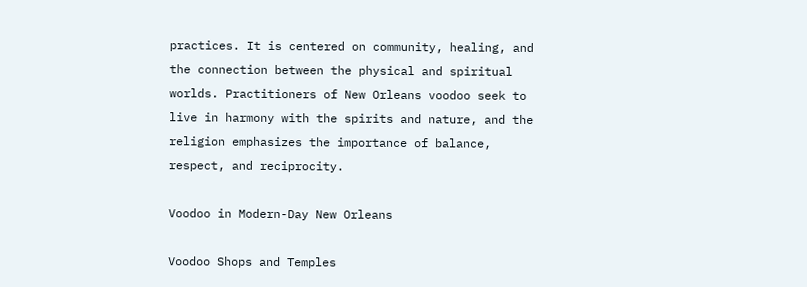practices. It is centered on community, healing, and the connection between the physical and spiritual worlds. Practitioners of New Orleans voodoo seek to live in harmony with the spirits and nature, and the religion emphasizes the importance of balance, respect, and reciprocity.

Voodoo in Modern-Day New Orleans

Voodoo Shops and Temples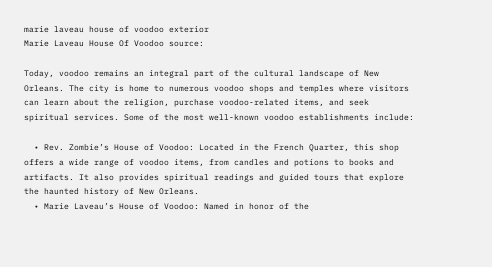marie laveau house of voodoo exterior
Marie Laveau House Of Voodoo source:

Today, voodoo remains an integral part of the cultural landscape of New Orleans. The city is home to numerous voodoo shops and temples where visitors can learn about the religion, purchase voodoo-related items, and seek spiritual services. Some of the most well-known voodoo establishments include:

  • Rev. Zombie’s House of Voodoo: Located in the French Quarter, this shop offers a wide range of voodoo items, from candles and potions to books and artifacts. It also provides spiritual readings and guided tours that explore the haunted history of New Orleans.
  • Marie Laveau’s House of Voodoo: Named in honor of the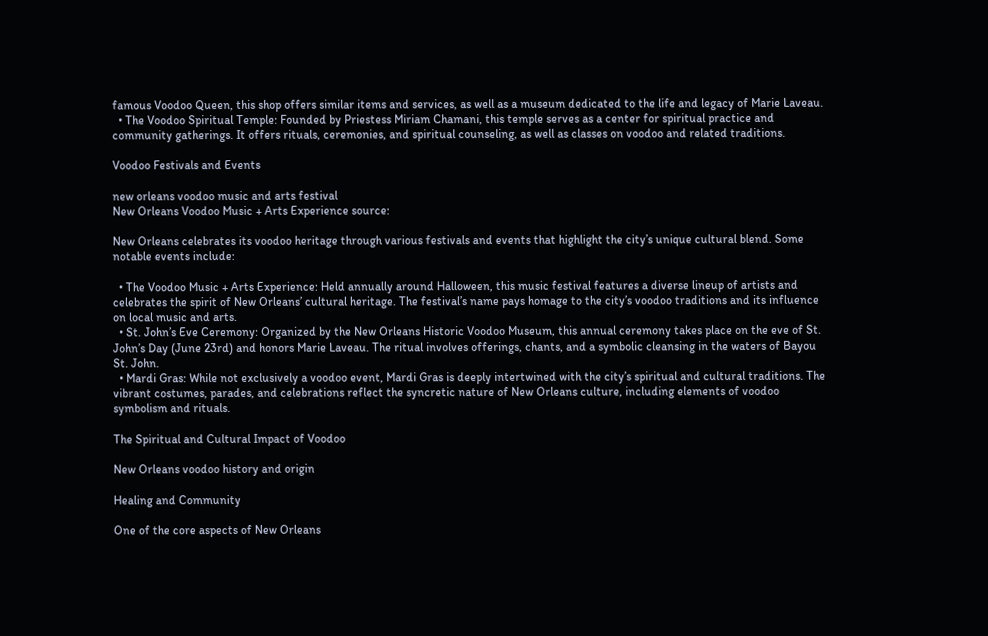famous Voodoo Queen, this shop offers similar items and services, as well as a museum dedicated to the life and legacy of Marie Laveau.
  • The Voodoo Spiritual Temple: Founded by Priestess Miriam Chamani, this temple serves as a center for spiritual practice and community gatherings. It offers rituals, ceremonies, and spiritual counseling, as well as classes on voodoo and related traditions.

Voodoo Festivals and Events

new orleans voodoo music and arts festival
New Orleans Voodoo Music + Arts Experience source:

New Orleans celebrates its voodoo heritage through various festivals and events that highlight the city’s unique cultural blend. Some notable events include:

  • The Voodoo Music + Arts Experience: Held annually around Halloween, this music festival features a diverse lineup of artists and celebrates the spirit of New Orleans’ cultural heritage. The festival’s name pays homage to the city’s voodoo traditions and its influence on local music and arts.
  • St. John’s Eve Ceremony: Organized by the New Orleans Historic Voodoo Museum, this annual ceremony takes place on the eve of St. John’s Day (June 23rd) and honors Marie Laveau. The ritual involves offerings, chants, and a symbolic cleansing in the waters of Bayou St. John.
  • Mardi Gras: While not exclusively a voodoo event, Mardi Gras is deeply intertwined with the city’s spiritual and cultural traditions. The vibrant costumes, parades, and celebrations reflect the syncretic nature of New Orleans culture, including elements of voodoo symbolism and rituals.

The Spiritual and Cultural Impact of Voodoo

New Orleans voodoo history and origin

Healing and Community

One of the core aspects of New Orleans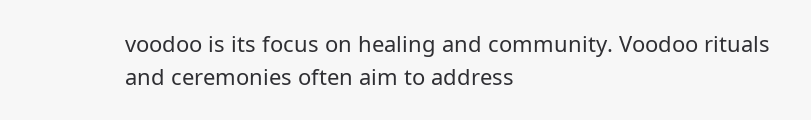voodoo is its focus on healing and community. Voodoo rituals and ceremonies often aim to address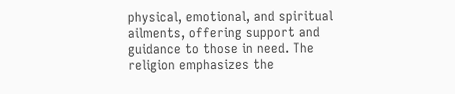physical, emotional, and spiritual ailments, offering support and guidance to those in need. The religion emphasizes the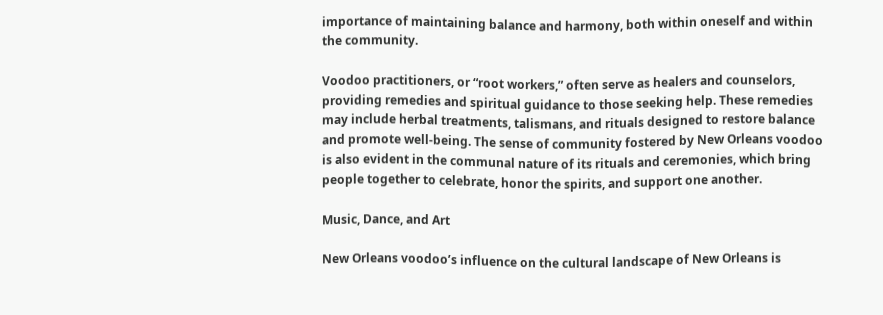importance of maintaining balance and harmony, both within oneself and within the community.

Voodoo practitioners, or “root workers,” often serve as healers and counselors, providing remedies and spiritual guidance to those seeking help. These remedies may include herbal treatments, talismans, and rituals designed to restore balance and promote well-being. The sense of community fostered by New Orleans voodoo is also evident in the communal nature of its rituals and ceremonies, which bring people together to celebrate, honor the spirits, and support one another.

Music, Dance, and Art

New Orleans voodoo’s influence on the cultural landscape of New Orleans is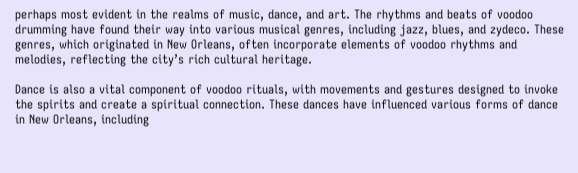perhaps most evident in the realms of music, dance, and art. The rhythms and beats of voodoo drumming have found their way into various musical genres, including jazz, blues, and zydeco. These genres, which originated in New Orleans, often incorporate elements of voodoo rhythms and melodies, reflecting the city’s rich cultural heritage.

Dance is also a vital component of voodoo rituals, with movements and gestures designed to invoke the spirits and create a spiritual connection. These dances have influenced various forms of dance in New Orleans, including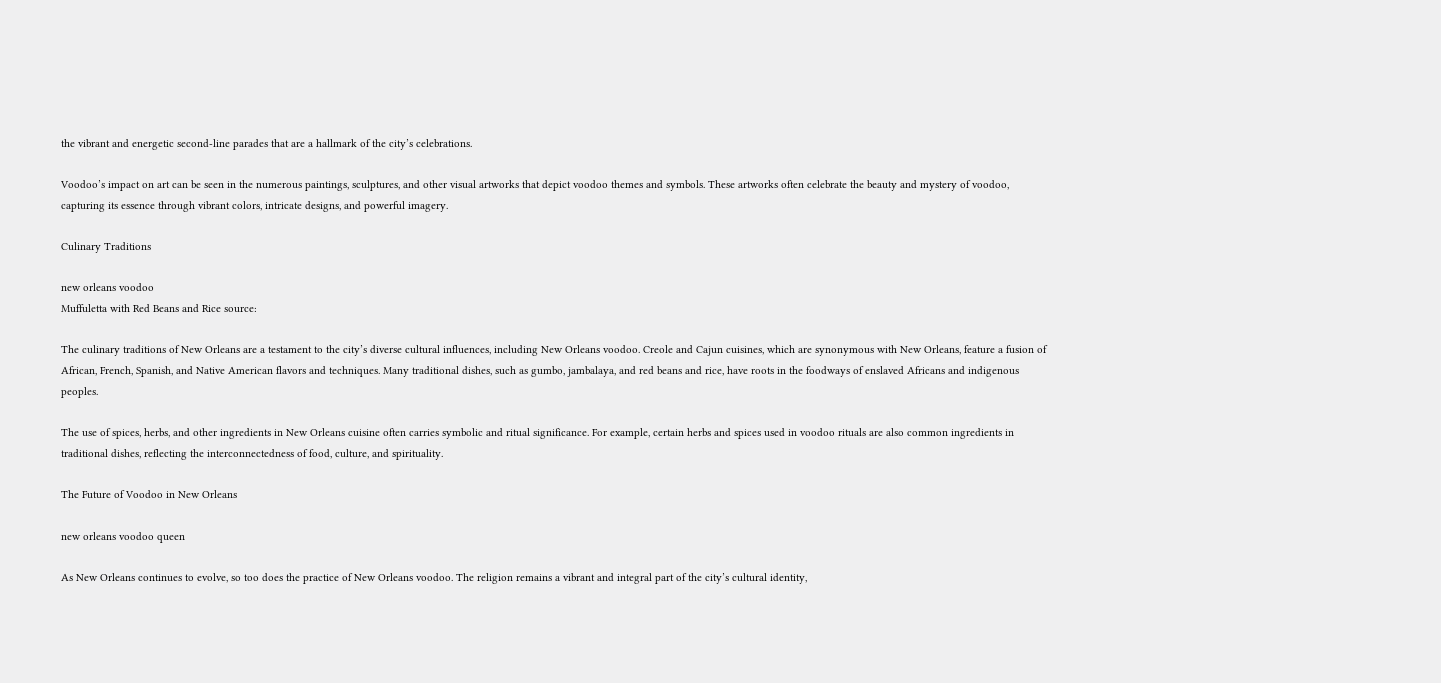the vibrant and energetic second-line parades that are a hallmark of the city’s celebrations.

Voodoo’s impact on art can be seen in the numerous paintings, sculptures, and other visual artworks that depict voodoo themes and symbols. These artworks often celebrate the beauty and mystery of voodoo, capturing its essence through vibrant colors, intricate designs, and powerful imagery.

Culinary Traditions

new orleans voodoo
Muffuletta with Red Beans and Rice source:

The culinary traditions of New Orleans are a testament to the city’s diverse cultural influences, including New Orleans voodoo. Creole and Cajun cuisines, which are synonymous with New Orleans, feature a fusion of African, French, Spanish, and Native American flavors and techniques. Many traditional dishes, such as gumbo, jambalaya, and red beans and rice, have roots in the foodways of enslaved Africans and indigenous peoples.

The use of spices, herbs, and other ingredients in New Orleans cuisine often carries symbolic and ritual significance. For example, certain herbs and spices used in voodoo rituals are also common ingredients in traditional dishes, reflecting the interconnectedness of food, culture, and spirituality.

The Future of Voodoo in New Orleans

new orleans voodoo queen

As New Orleans continues to evolve, so too does the practice of New Orleans voodoo. The religion remains a vibrant and integral part of the city’s cultural identity,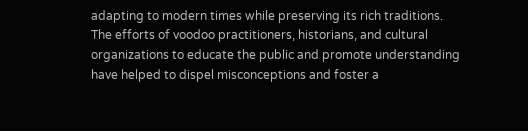adapting to modern times while preserving its rich traditions. The efforts of voodoo practitioners, historians, and cultural organizations to educate the public and promote understanding have helped to dispel misconceptions and foster a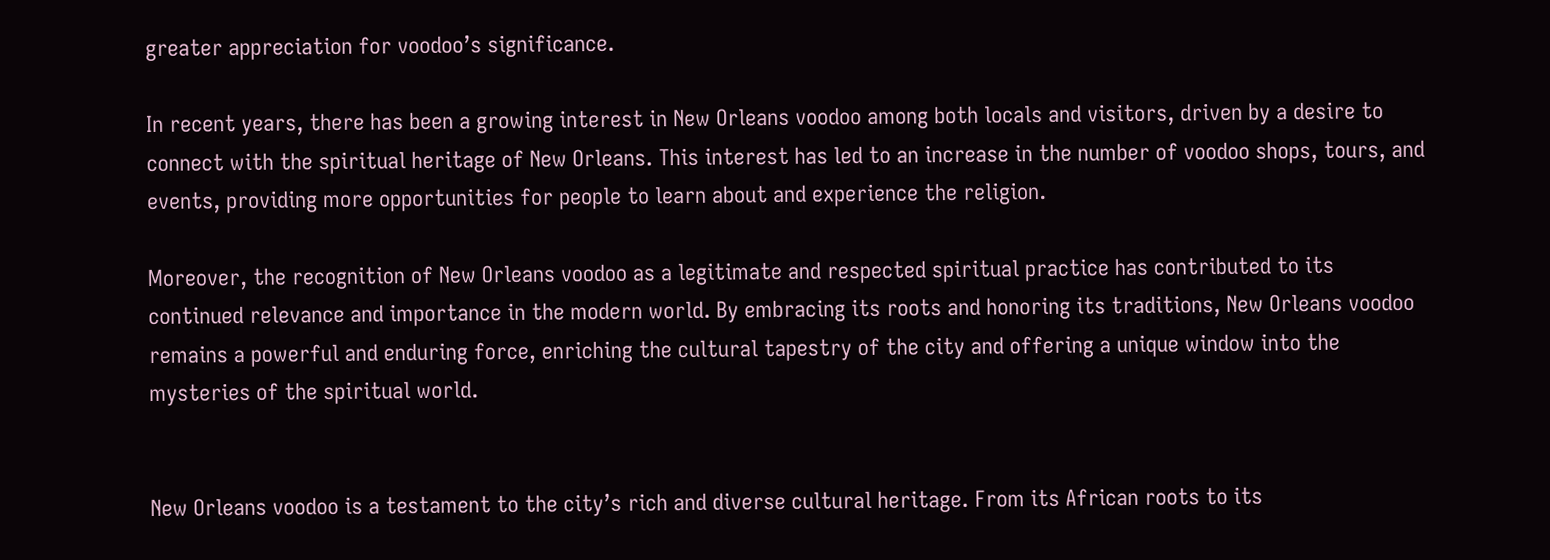greater appreciation for voodoo’s significance.

In recent years, there has been a growing interest in New Orleans voodoo among both locals and visitors, driven by a desire to connect with the spiritual heritage of New Orleans. This interest has led to an increase in the number of voodoo shops, tours, and events, providing more opportunities for people to learn about and experience the religion.

Moreover, the recognition of New Orleans voodoo as a legitimate and respected spiritual practice has contributed to its continued relevance and importance in the modern world. By embracing its roots and honoring its traditions, New Orleans voodoo remains a powerful and enduring force, enriching the cultural tapestry of the city and offering a unique window into the mysteries of the spiritual world.


New Orleans voodoo is a testament to the city’s rich and diverse cultural heritage. From its African roots to its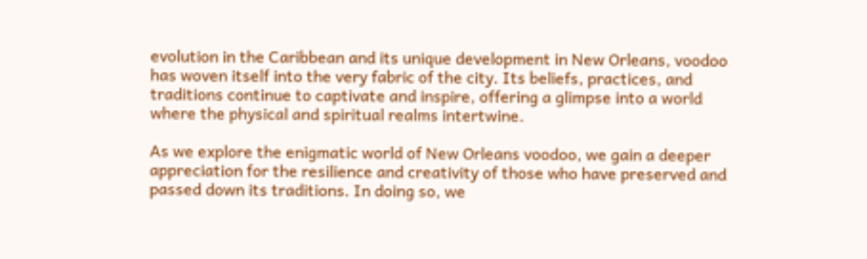evolution in the Caribbean and its unique development in New Orleans, voodoo has woven itself into the very fabric of the city. Its beliefs, practices, and traditions continue to captivate and inspire, offering a glimpse into a world where the physical and spiritual realms intertwine.

As we explore the enigmatic world of New Orleans voodoo, we gain a deeper appreciation for the resilience and creativity of those who have preserved and passed down its traditions. In doing so, we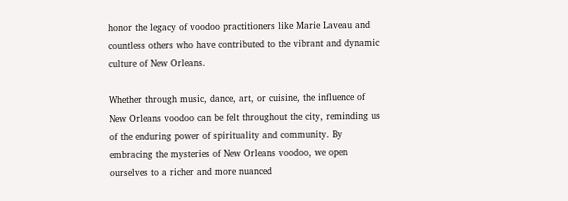honor the legacy of voodoo practitioners like Marie Laveau and countless others who have contributed to the vibrant and dynamic culture of New Orleans.

Whether through music, dance, art, or cuisine, the influence of New Orleans voodoo can be felt throughout the city, reminding us of the enduring power of spirituality and community. By embracing the mysteries of New Orleans voodoo, we open ourselves to a richer and more nuanced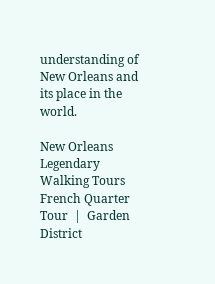understanding of New Orleans and its place in the world.

New Orleans Legendary Walking Tours
French Quarter Tour  |  Garden District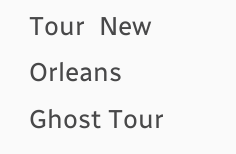Tour  New Orleans Ghost Tour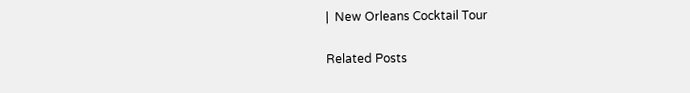|  New Orleans Cocktail Tour

Related Posts